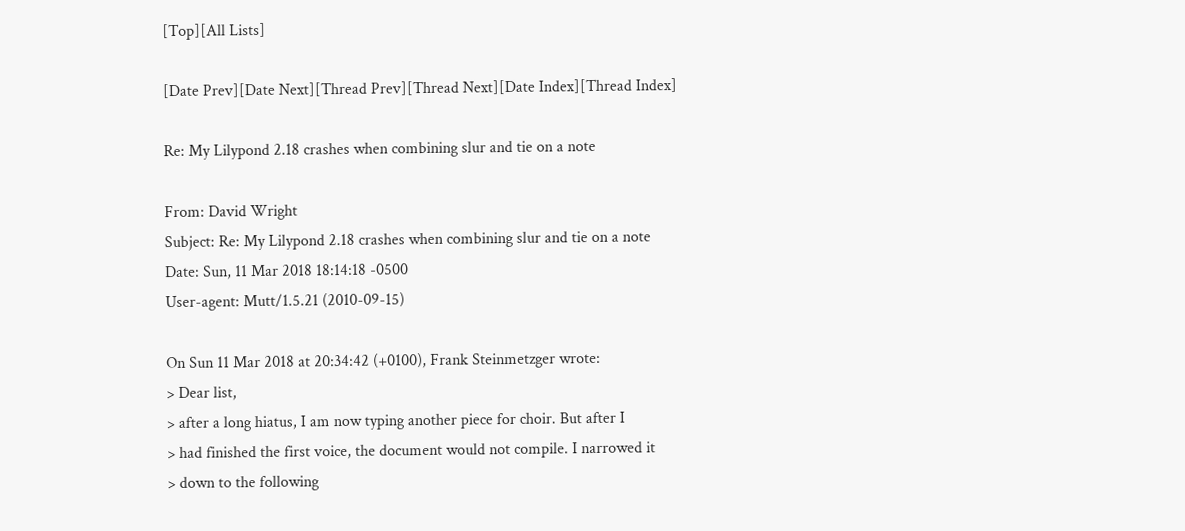[Top][All Lists]

[Date Prev][Date Next][Thread Prev][Thread Next][Date Index][Thread Index]

Re: My Lilypond 2.18 crashes when combining slur and tie on a note

From: David Wright
Subject: Re: My Lilypond 2.18 crashes when combining slur and tie on a note
Date: Sun, 11 Mar 2018 18:14:18 -0500
User-agent: Mutt/1.5.21 (2010-09-15)

On Sun 11 Mar 2018 at 20:34:42 (+0100), Frank Steinmetzger wrote:
> Dear list,
> after a long hiatus, I am now typing another piece for choir. But after I
> had finished the first voice, the document would not compile. I narrowed it
> down to the following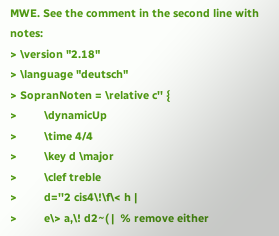MWE. See the comment in the second line with notes:
> \version "2.18"
> \language "deutsch"
> SopranNoten = \relative c'' {
>         \dynamicUp
>         \time 4/4
>         \key d \major
>         \clef treble
>         d=''2 cis4\!\f\< h |
>         e\> a,\! d2~( |  % remove either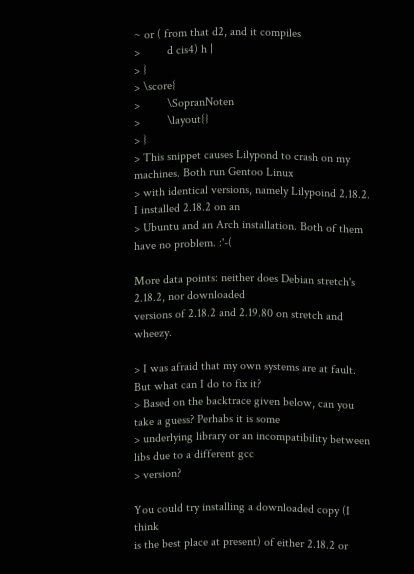~ or ( from that d2, and it compiles
>         d cis4) h |
> }
> \score{
>         \SopranNoten
>         \layout{}
> }
> This snippet causes Lilypond to crash on my machines. Both run Gentoo Linux
> with identical versions, namely Lilypoind 2.18.2. I installed 2.18.2 on an
> Ubuntu and an Arch installation. Both of them have no problem. :'-(

More data points: neither does Debian stretch's 2.18.2, nor downloaded
versions of 2.18.2 and 2.19.80 on stretch and wheezy.

> I was afraid that my own systems are at fault. But what can I do to fix it?
> Based on the backtrace given below, can you take a guess? Perhabs it is some
> underlying library or an incompatibility between libs due to a different gcc
> version?

You could try installing a downloaded copy (I think
is the best place at present) of either 2.18.2 or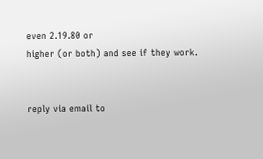even 2.19.80 or
higher (or both) and see if they work.


reply via email to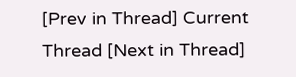[Prev in Thread] Current Thread [Next in Thread]